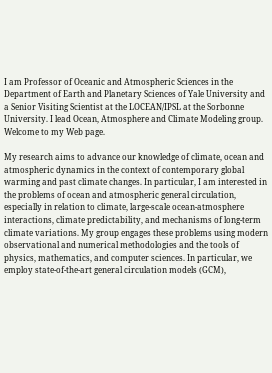I am Professor of Oceanic and Atmospheric Sciences in the Department of Earth and Planetary Sciences of Yale University and a Senior Visiting Scientist at the LOCEAN/IPSL at the Sorbonne University. I lead Ocean, Atmosphere and Climate Modeling group. Welcome to my Web page.

My research aims to advance our knowledge of climate, ocean and atmospheric dynamics in the context of contemporary global warming and past climate changes. In particular, I am interested in the problems of ocean and atmospheric general circulation, especially in relation to climate, large-scale ocean-atmosphere interactions, climate predictability, and mechanisms of long-term climate variations. My group engages these problems using modern observational and numerical methodologies and the tools of physics, mathematics, and computer sciences. In particular, we employ state-of-the-art general circulation models (GCM),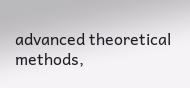advanced theoretical methods,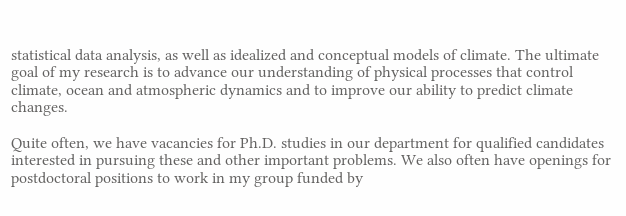statistical data analysis, as well as idealized and conceptual models of climate. The ultimate goal of my research is to advance our understanding of physical processes that control climate, ocean and atmospheric dynamics and to improve our ability to predict climate changes.

Quite often, we have vacancies for Ph.D. studies in our department for qualified candidates interested in pursuing these and other important problems. We also often have openings for postdoctoral positions to work in my group funded by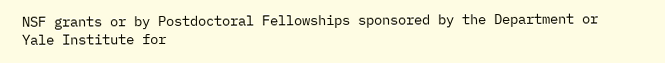NSF grants or by Postdoctoral Fellowships sponsored by the Department or Yale Institute for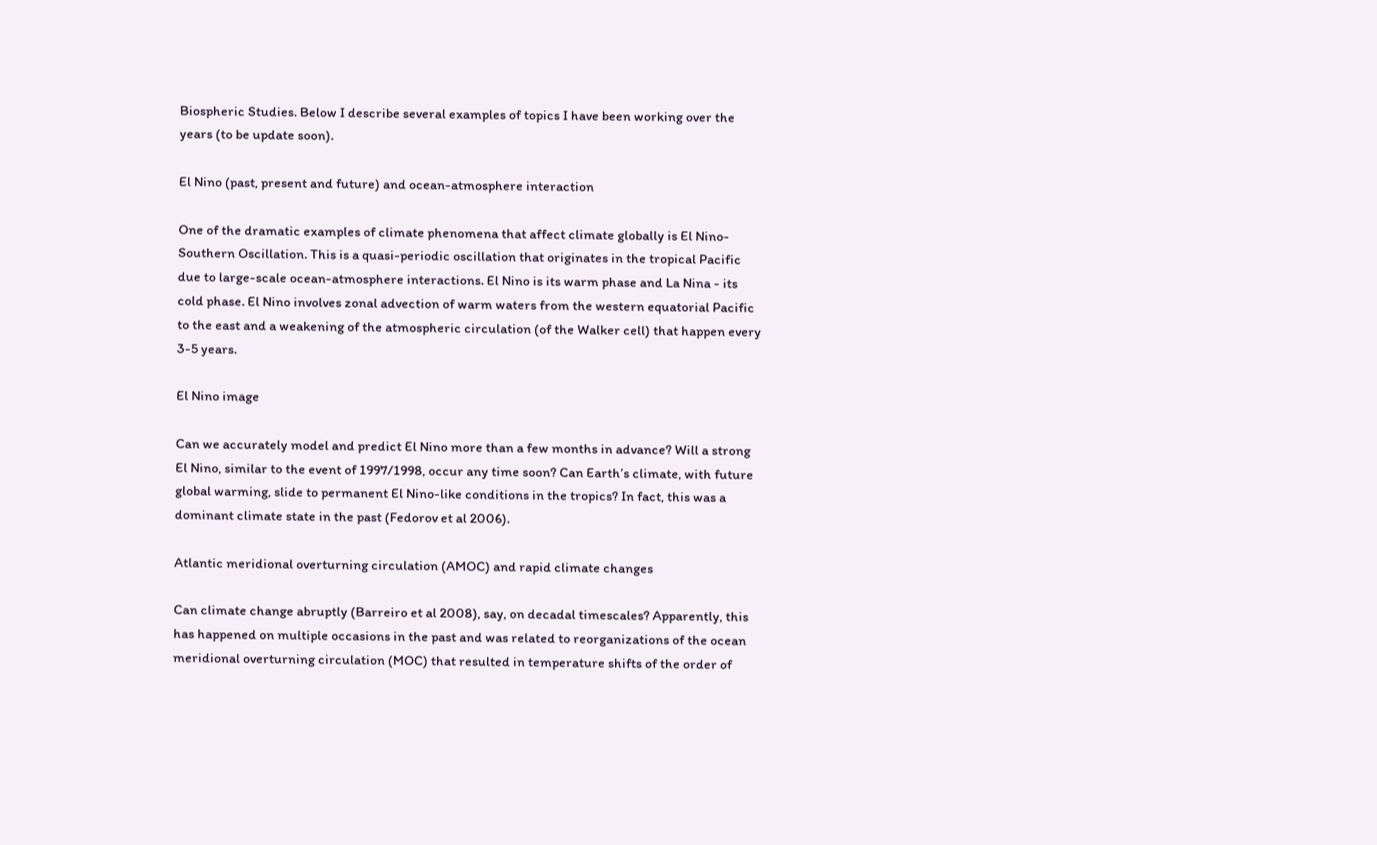Biospheric Studies. Below I describe several examples of topics I have been working over the years (to be update soon).

El Nino (past, present and future) and ocean-atmosphere interaction

One of the dramatic examples of climate phenomena that affect climate globally is El Nino-Southern Oscillation. This is a quasi-periodic oscillation that originates in the tropical Pacific due to large-scale ocean-atmosphere interactions. El Nino is its warm phase and La Nina - its cold phase. El Nino involves zonal advection of warm waters from the western equatorial Pacific to the east and a weakening of the atmospheric circulation (of the Walker cell) that happen every 3-5 years.

El Nino image

Can we accurately model and predict El Nino more than a few months in advance? Will a strong El Nino, similar to the event of 1997/1998, occur any time soon? Can Earth’s climate, with future global warming, slide to permanent El Nino-like conditions in the tropics? In fact, this was a dominant climate state in the past (Fedorov et al 2006).

Atlantic meridional overturning circulation (AMOC) and rapid climate changes

Can climate change abruptly (Barreiro et al 2008), say, on decadal timescales? Apparently, this has happened on multiple occasions in the past and was related to reorganizations of the ocean meridional overturning circulation (MOC) that resulted in temperature shifts of the order of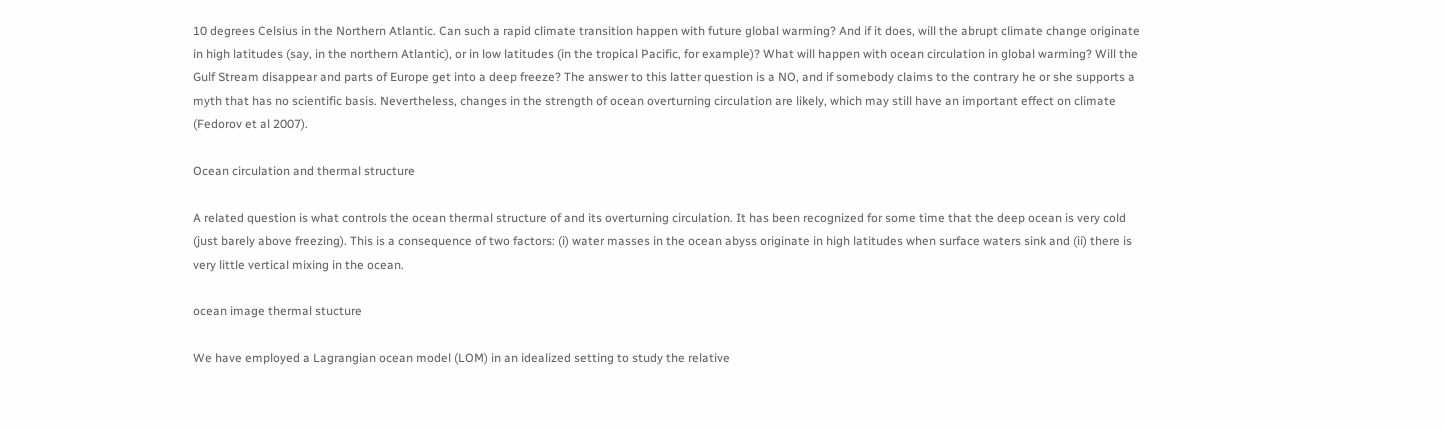10 degrees Celsius in the Northern Atlantic. Can such a rapid climate transition happen with future global warming? And if it does, will the abrupt climate change originate in high latitudes (say, in the northern Atlantic), or in low latitudes (in the tropical Pacific, for example)? What will happen with ocean circulation in global warming? Will the Gulf Stream disappear and parts of Europe get into a deep freeze? The answer to this latter question is a NO, and if somebody claims to the contrary he or she supports a myth that has no scientific basis. Nevertheless, changes in the strength of ocean overturning circulation are likely, which may still have an important effect on climate (Fedorov et al 2007).

Ocean circulation and thermal structure

A related question is what controls the ocean thermal structure of and its overturning circulation. It has been recognized for some time that the deep ocean is very cold (just barely above freezing). This is a consequence of two factors: (i) water masses in the ocean abyss originate in high latitudes when surface waters sink and (ii) there is very little vertical mixing in the ocean.

ocean image thermal stucture

We have employed a Lagrangian ocean model (LOM) in an idealized setting to study the relative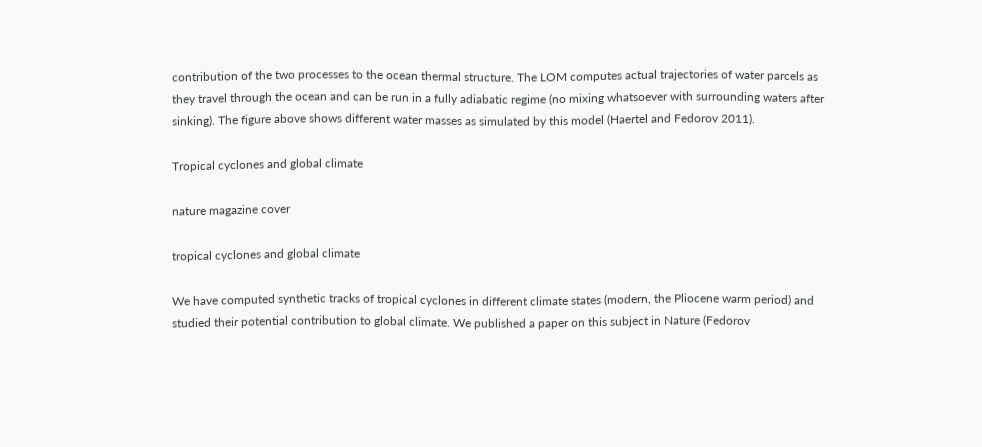contribution of the two processes to the ocean thermal structure. The LOM computes actual trajectories of water parcels as they travel through the ocean and can be run in a fully adiabatic regime (no mixing whatsoever with surrounding waters after sinking). The figure above shows different water masses as simulated by this model (Haertel and Fedorov 2011).

Tropical cyclones and global climate

nature magazine cover

tropical cyclones and global climate

We have computed synthetic tracks of tropical cyclones in different climate states (modern, the Pliocene warm period) and studied their potential contribution to global climate. We published a paper on this subject in Nature (Fedorov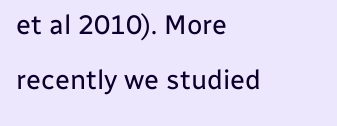et al 2010). More recently we studied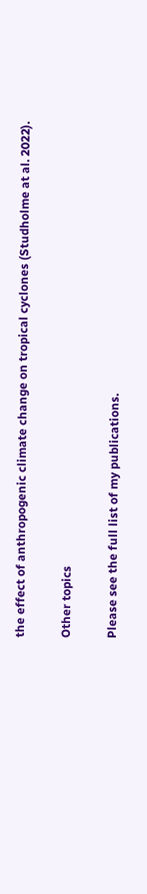the effect of anthropogenic climate change on tropical cyclones (Studholme at al. 2022).

Other topics

Please see the full list of my publications.